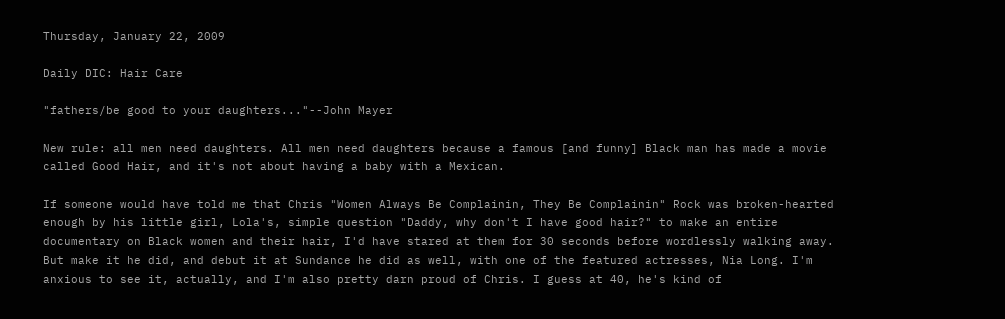Thursday, January 22, 2009

Daily DIC: Hair Care

"fathers/be good to your daughters..."--John Mayer

New rule: all men need daughters. All men need daughters because a famous [and funny] Black man has made a movie called Good Hair, and it's not about having a baby with a Mexican.

If someone would have told me that Chris "Women Always Be Complainin, They Be Complainin" Rock was broken-hearted enough by his little girl, Lola's, simple question "Daddy, why don't I have good hair?" to make an entire documentary on Black women and their hair, I'd have stared at them for 30 seconds before wordlessly walking away. But make it he did, and debut it at Sundance he did as well, with one of the featured actresses, Nia Long. I'm anxious to see it, actually, and I'm also pretty darn proud of Chris. I guess at 40, he's kind of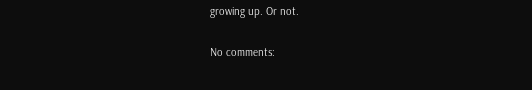growing up. Or not.

No comments: